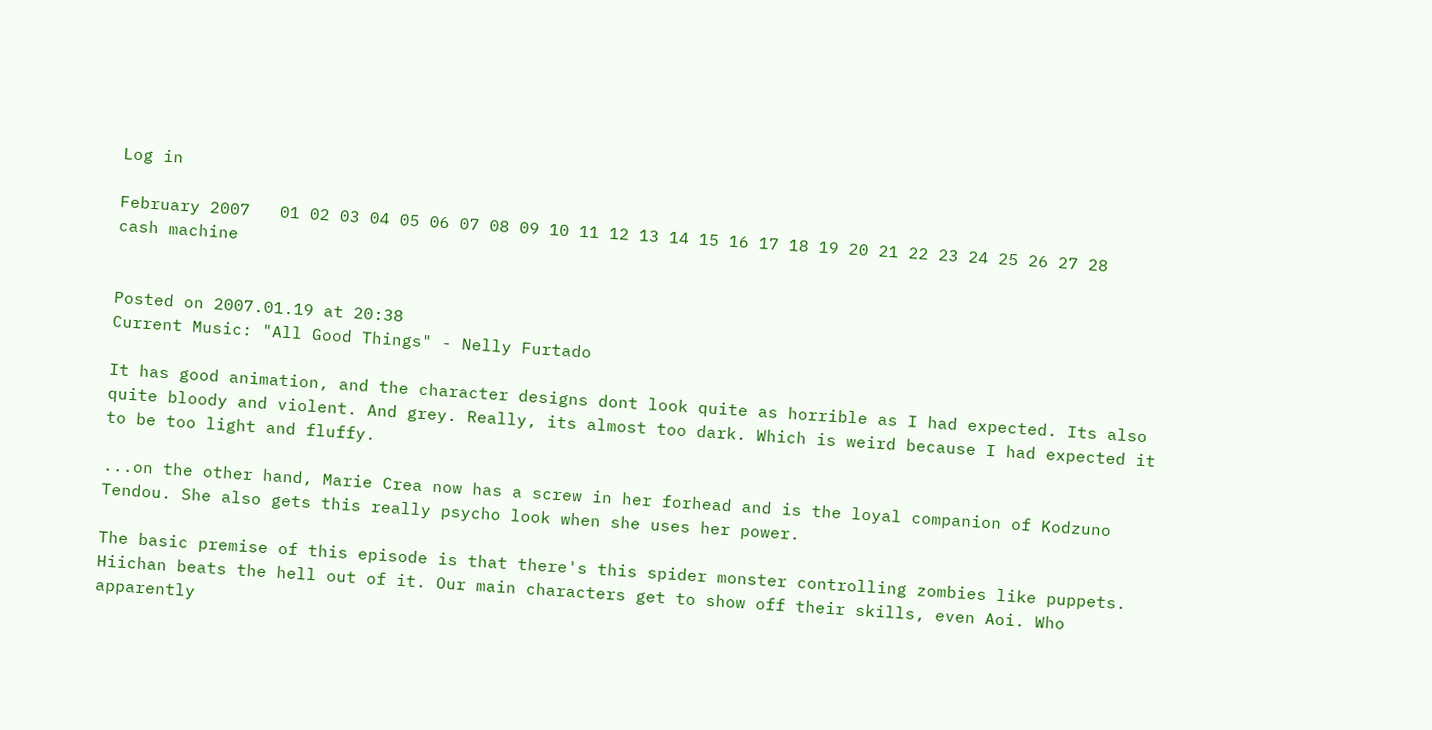Log in

February 2007   01 02 03 04 05 06 07 08 09 10 11 12 13 14 15 16 17 18 19 20 21 22 23 24 25 26 27 28
cash machine


Posted on 2007.01.19 at 20:38
Current Music: "All Good Things" - Nelly Furtado

It has good animation, and the character designs dont look quite as horrible as I had expected. Its also quite bloody and violent. And grey. Really, its almost too dark. Which is weird because I had expected it to be too light and fluffy.

...on the other hand, Marie Crea now has a screw in her forhead and is the loyal companion of Kodzuno Tendou. She also gets this really psycho look when she uses her power.

The basic premise of this episode is that there's this spider monster controlling zombies like puppets. Hiichan beats the hell out of it. Our main characters get to show off their skills, even Aoi. Who apparently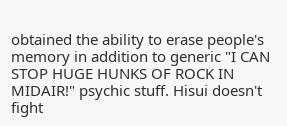obtained the ability to erase people's memory in addition to generic "I CAN STOP HUGE HUNKS OF ROCK IN MIDAIR!" psychic stuff. Hisui doesn't fight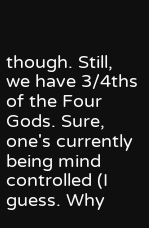though. Still, we have 3/4ths of the Four Gods. Sure, one's currently being mind controlled (I guess. Why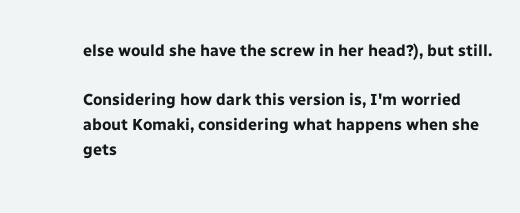else would she have the screw in her head?), but still.

Considering how dark this version is, I'm worried about Komaki, considering what happens when she gets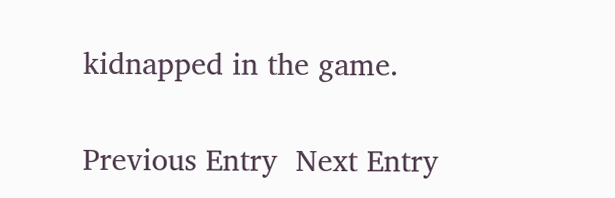kidnapped in the game.

Previous Entry  Next Entry